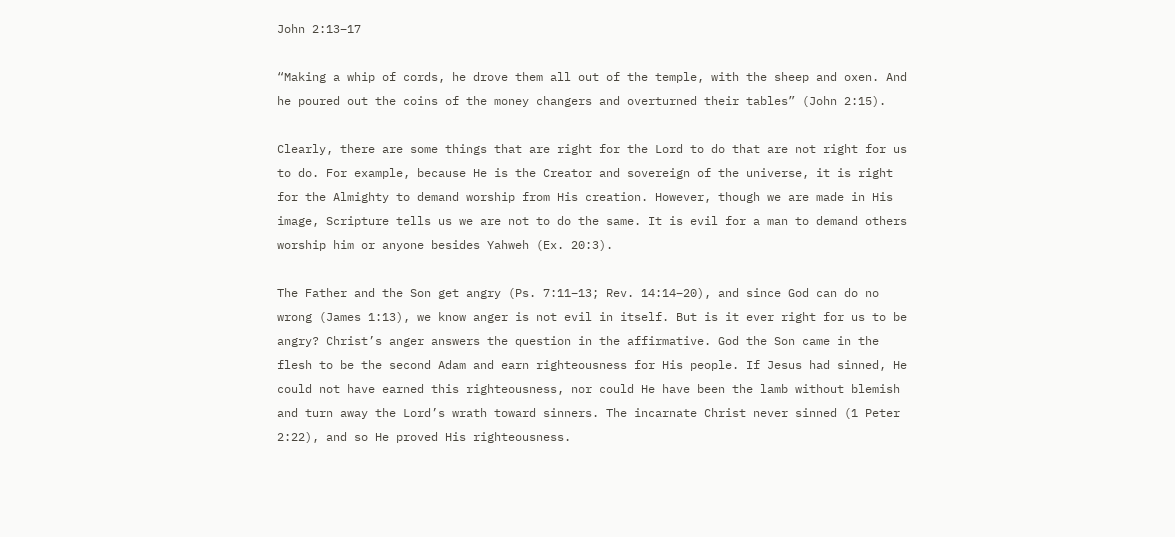John 2:13–17

“Making a whip of cords, he drove them all out of the temple, with the sheep and oxen. And he poured out the coins of the money changers and overturned their tables” (John 2:15).

Clearly, there are some things that are right for the Lord to do that are not right for us to do. For example, because He is the Creator and sovereign of the universe, it is right for the Almighty to demand worship from His creation. However, though we are made in His image, Scripture tells us we are not to do the same. It is evil for a man to demand others worship him or anyone besides Yahweh (Ex. 20:3).

The Father and the Son get angry (Ps. 7:11–13; Rev. 14:14–20), and since God can do no wrong (James 1:13), we know anger is not evil in itself. But is it ever right for us to be angry? Christ’s anger answers the question in the affirmative. God the Son came in the flesh to be the second Adam and earn righteousness for His people. If Jesus had sinned, He could not have earned this righteousness, nor could He have been the lamb without blemish and turn away the Lord’s wrath toward sinners. The incarnate Christ never sinned (1 Peter 2:22), and so He proved His righteousness.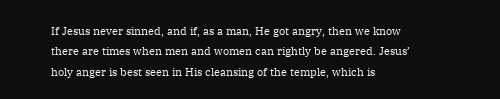If Jesus never sinned, and if, as a man, He got angry, then we know there are times when men and women can rightly be angered. Jesus’ holy anger is best seen in His cleansing of the temple, which is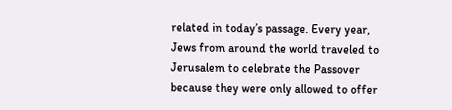related in today’s passage. Every year, Jews from around the world traveled to Jerusalem to celebrate the Passover because they were only allowed to offer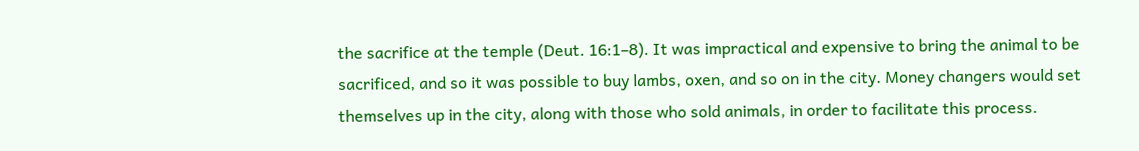the sacrifice at the temple (Deut. 16:1–8). It was impractical and expensive to bring the animal to be sacrificed, and so it was possible to buy lambs, oxen, and so on in the city. Money changers would set themselves up in the city, along with those who sold animals, in order to facilitate this process.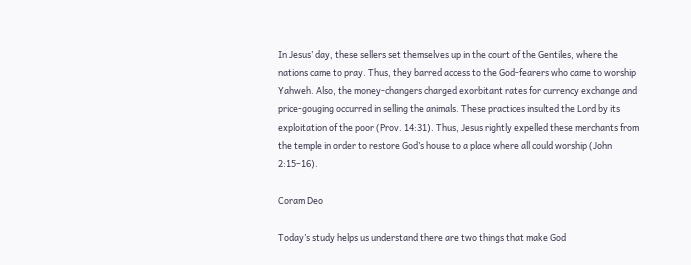In Jesus’ day, these sellers set themselves up in the court of the Gentiles, where the nations came to pray. Thus, they barred access to the God-fearers who came to worship Yahweh. Also, the money-changers charged exorbitant rates for currency exchange and price-gouging occurred in selling the animals. These practices insulted the Lord by its exploitation of the poor (Prov. 14:31). Thus, Jesus rightly expelled these merchants from the temple in order to restore God’s house to a place where all could worship (John 2:15–16).

Coram Deo

Today’s study helps us understand there are two things that make God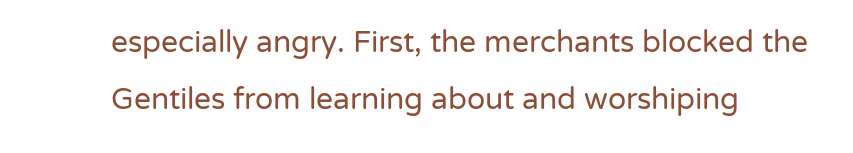especially angry. First, the merchants blocked the Gentiles from learning about and worshiping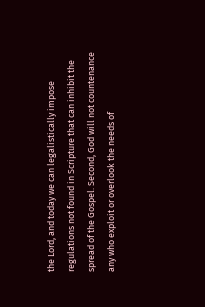the Lord, and today we can legalistically impose regulations not found in Scripture that can inhibit the spread of the Gospel. Second, God will not countenance any who exploit or overlook the needs of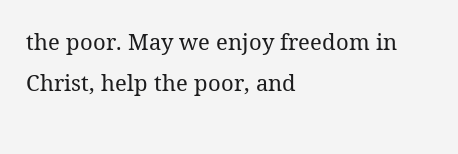the poor. May we enjoy freedom in Christ, help the poor, and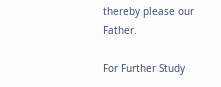thereby please our Father.

For Further Study